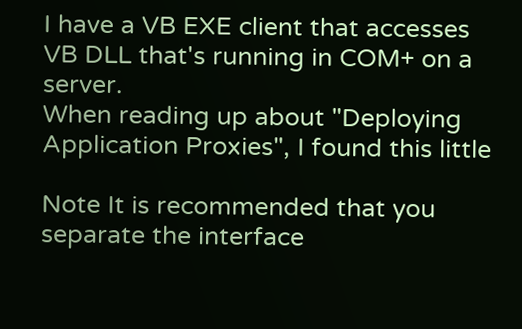I have a VB EXE client that accesses VB DLL that's running in COM+ on a server.
When reading up about "Deploying Application Proxies", I found this little

Note It is recommended that you separate the interface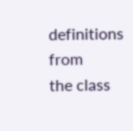definitions from
the class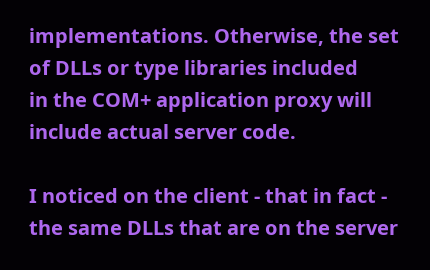implementations. Otherwise, the set of DLLs or type libraries included
in the COM+ application proxy will include actual server code.

I noticed on the client - that in fact - the same DLLs that are on the server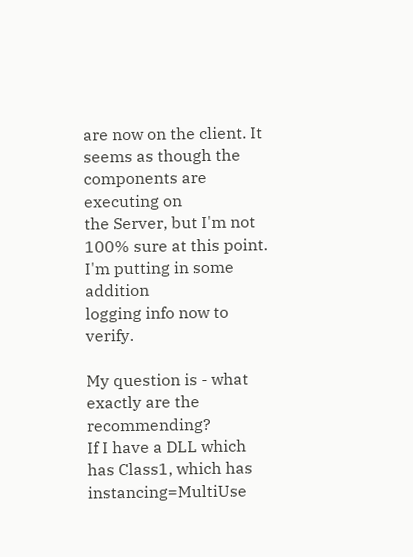are now on the client. It seems as though the components are executing on
the Server, but I'm not 100% sure at this point. I'm putting in some addition
logging info now to verify.

My question is - what exactly are the recommending?
If I have a DLL which has Class1, which has instancing=MultiUse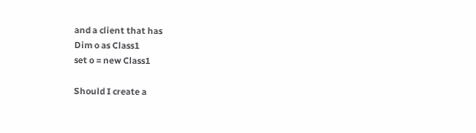and a client that has
Dim o as Class1
set o = new Class1

Should I create a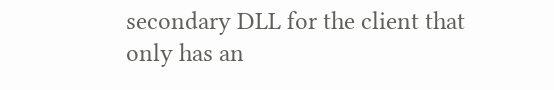secondary DLL for the client that only has an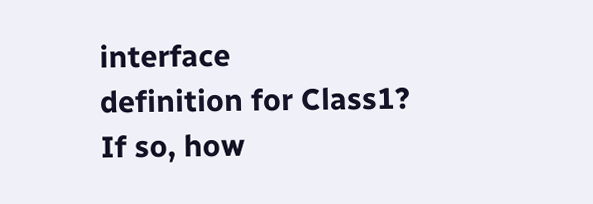interface
definition for Class1? If so, how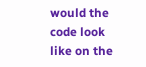would the code look like on the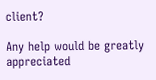client?

Any help would be greatly appreciated